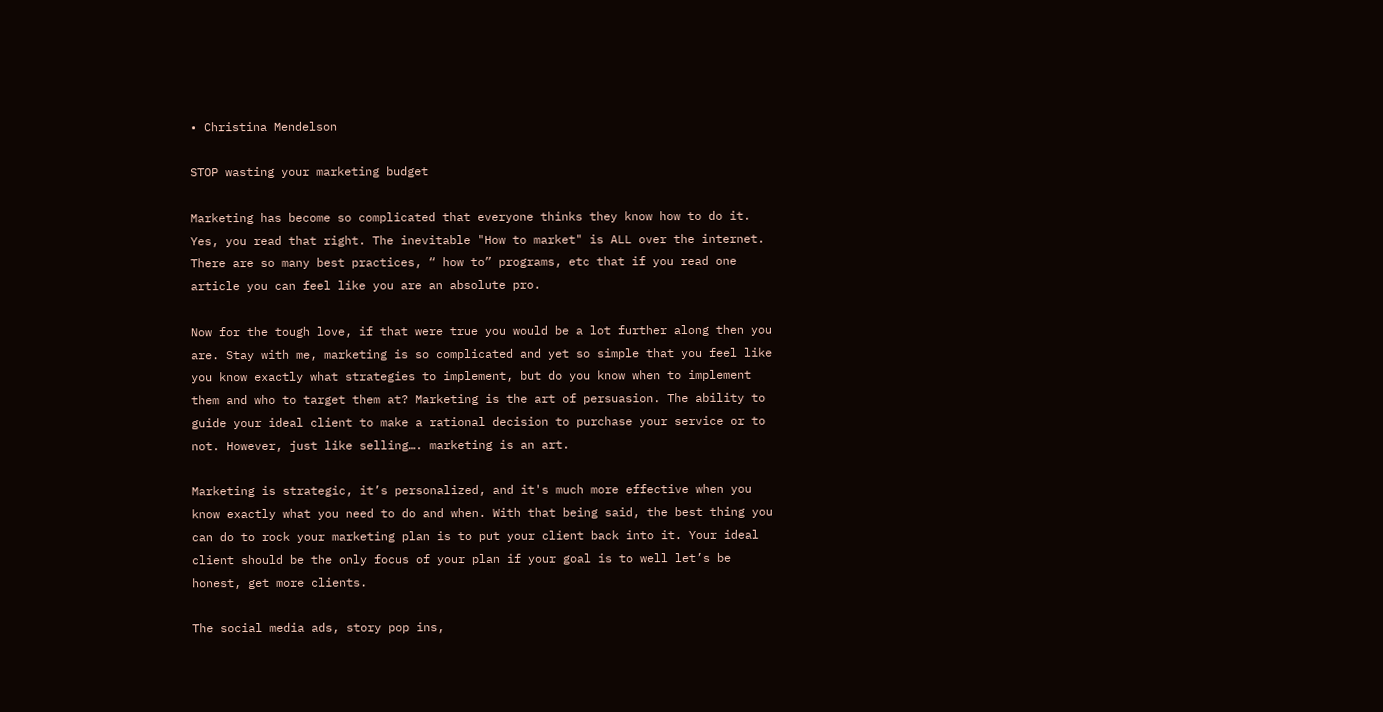• Christina Mendelson

STOP wasting your marketing budget

Marketing has become so complicated that everyone thinks they know how to do it. Yes, you read that right. The inevitable "How to market" is ALL over the internet. There are so many best practices, “ how to” programs, etc that if you read one article you can feel like you are an absolute pro.

Now for the tough love, if that were true you would be a lot further along then you are. Stay with me, marketing is so complicated and yet so simple that you feel like you know exactly what strategies to implement, but do you know when to implement them and who to target them at? Marketing is the art of persuasion. The ability to guide your ideal client to make a rational decision to purchase your service or to not. However, just like selling…. marketing is an art.

Marketing is strategic, it’s personalized, and it's much more effective when you know exactly what you need to do and when. With that being said, the best thing you can do to rock your marketing plan is to put your client back into it. Your ideal client should be the only focus of your plan if your goal is to well let’s be honest, get more clients.

The social media ads, story pop ins,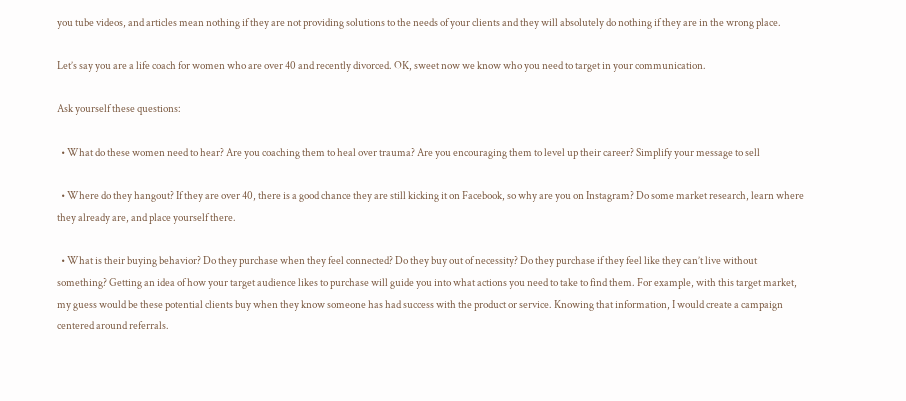you tube videos, and articles mean nothing if they are not providing solutions to the needs of your clients and they will absolutely do nothing if they are in the wrong place.

Let’s say you are a life coach for women who are over 40 and recently divorced. OK, sweet now we know who you need to target in your communication.

Ask yourself these questions:

  • What do these women need to hear? Are you coaching them to heal over trauma? Are you encouraging them to level up their career? Simplify your message to sell

  • Where do they hangout? If they are over 40, there is a good chance they are still kicking it on Facebook, so why are you on Instagram? Do some market research, learn where they already are, and place yourself there.

  • What is their buying behavior? Do they purchase when they feel connected? Do they buy out of necessity? Do they purchase if they feel like they can’t live without something? Getting an idea of how your target audience likes to purchase will guide you into what actions you need to take to find them. For example, with this target market, my guess would be these potential clients buy when they know someone has had success with the product or service. Knowing that information, I would create a campaign centered around referrals.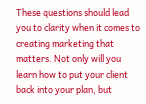These questions should lead you to clarity when it comes to creating marketing that matters. Not only will you learn how to put your client back into your plan, but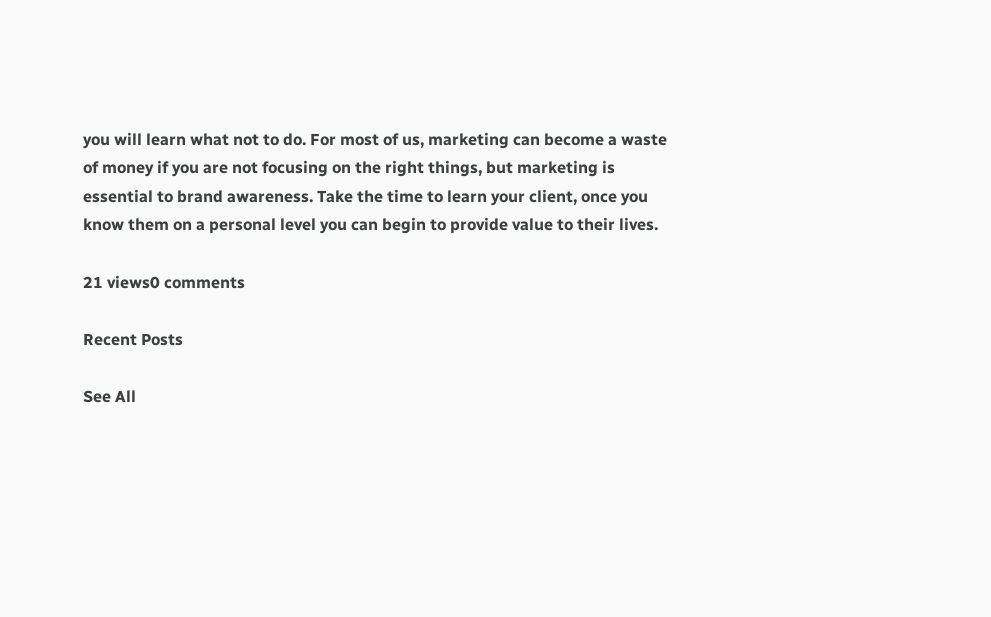you will learn what not to do. For most of us, marketing can become a waste of money if you are not focusing on the right things, but marketing is essential to brand awareness. Take the time to learn your client, once you know them on a personal level you can begin to provide value to their lives.

21 views0 comments

Recent Posts

See All